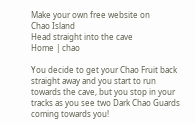Make your own free website on
Chao Island
Head straight into the cave
Home | chao

You decide to get your Chao Fruit back straight away and you start to run towards the cave, but you stop in your tracks as you see two Dark Chao Guards coming towards you!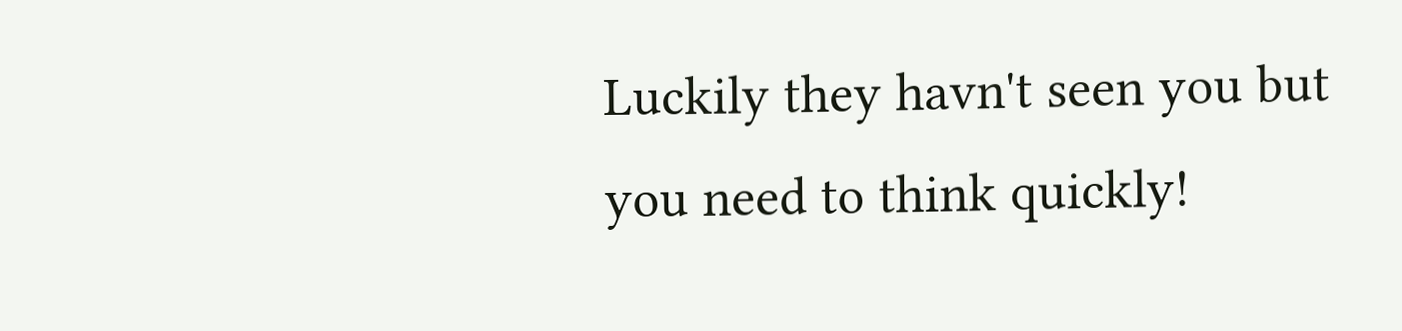Luckily they havn't seen you but you need to think quickly!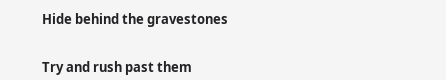Hide behind the gravestones


Try and rush past them